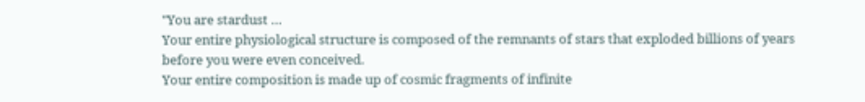"You are stardust …
Your entire physiological structure is composed of the remnants of stars that exploded billions of years before you were even conceived.
Your entire composition is made up of cosmic fragments of infinite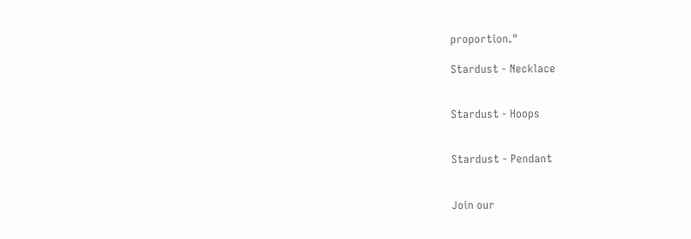proportion."

Stardust - Necklace


Stardust - Hoops


Stardust - Pendant


Join our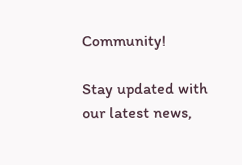Community!

Stay updated with our latest news,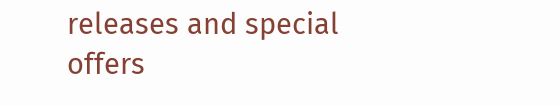releases and special offers